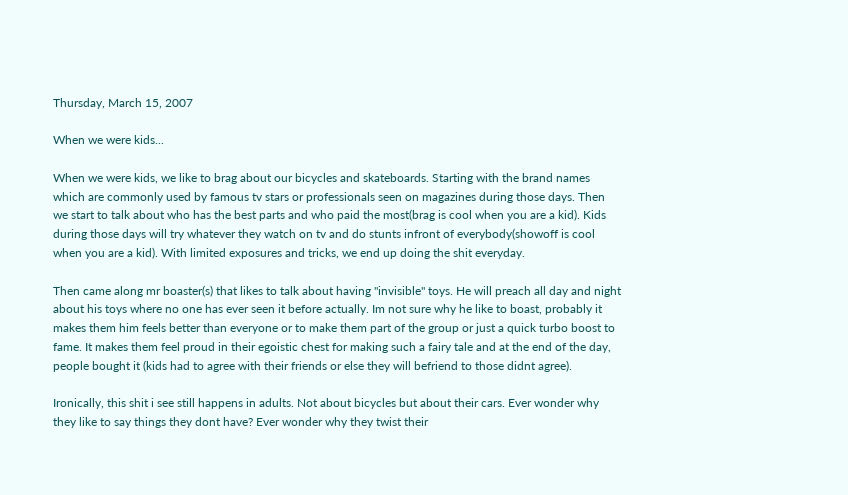Thursday, March 15, 2007

When we were kids...

When we were kids, we like to brag about our bicycles and skateboards. Starting with the brand names which are commonly used by famous tv stars or professionals seen on magazines during those days. Then we start to talk about who has the best parts and who paid the most(brag is cool when you are a kid). Kids during those days will try whatever they watch on tv and do stunts infront of everybody(showoff is cool when you are a kid). With limited exposures and tricks, we end up doing the shit everyday.

Then came along mr boaster(s) that likes to talk about having "invisible" toys. He will preach all day and night about his toys where no one has ever seen it before actually. Im not sure why he like to boast, probably it makes them him feels better than everyone or to make them part of the group or just a quick turbo boost to fame. It makes them feel proud in their egoistic chest for making such a fairy tale and at the end of the day, people bought it (kids had to agree with their friends or else they will befriend to those didnt agree).

Ironically, this shit i see still happens in adults. Not about bicycles but about their cars. Ever wonder why they like to say things they dont have? Ever wonder why they twist their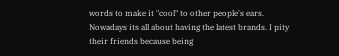words to make it "cool" to other people's ears. Nowadays its all about having the latest brands. I pity their friends because being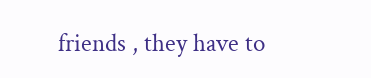friends , they have to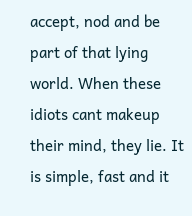accept, nod and be part of that lying world. When these idiots cant makeup their mind, they lie. It is simple, fast and it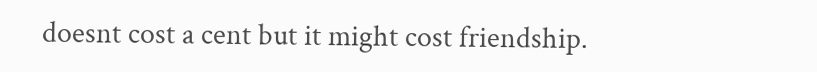doesnt cost a cent but it might cost friendship.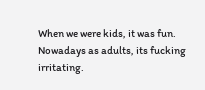When we were kids, it was fun. Nowadays as adults, its fucking irritating.